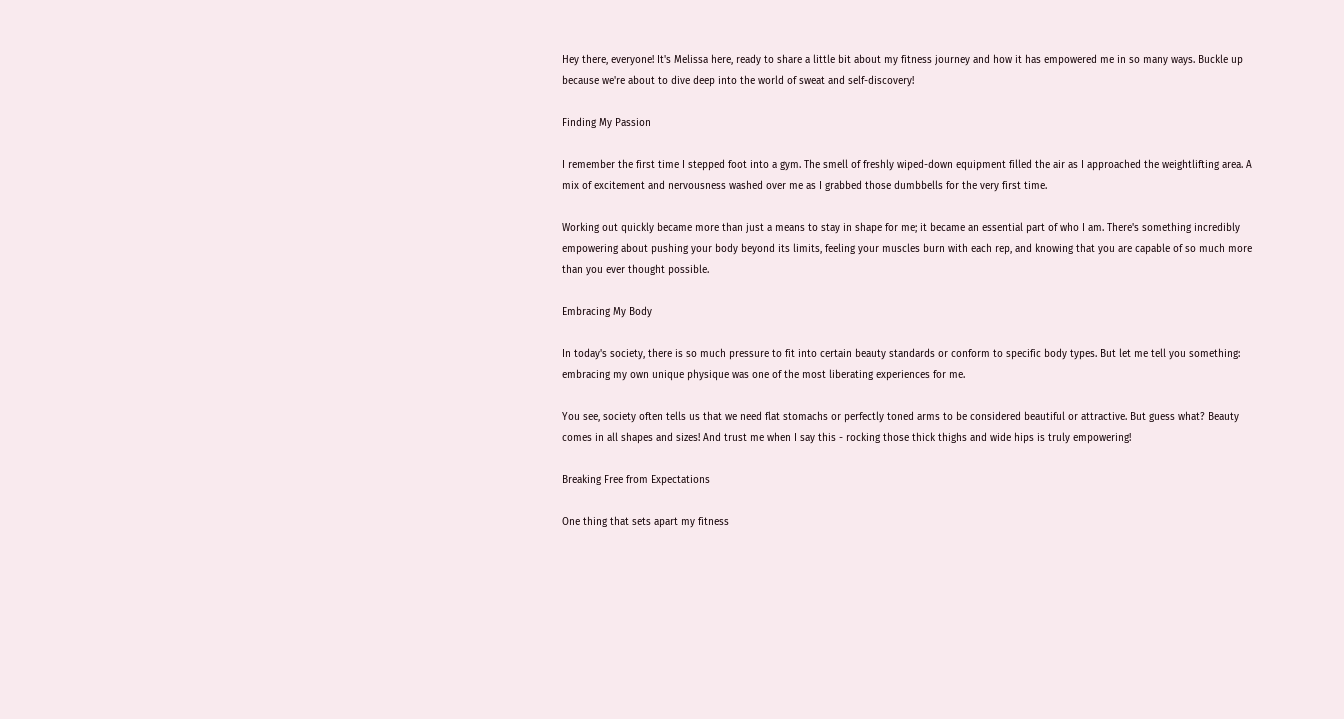Hey there, everyone! It's Melissa here, ready to share a little bit about my fitness journey and how it has empowered me in so many ways. Buckle up because we're about to dive deep into the world of sweat and self-discovery!

Finding My Passion

I remember the first time I stepped foot into a gym. The smell of freshly wiped-down equipment filled the air as I approached the weightlifting area. A mix of excitement and nervousness washed over me as I grabbed those dumbbells for the very first time.

Working out quickly became more than just a means to stay in shape for me; it became an essential part of who I am. There's something incredibly empowering about pushing your body beyond its limits, feeling your muscles burn with each rep, and knowing that you are capable of so much more than you ever thought possible.

Embracing My Body

In today's society, there is so much pressure to fit into certain beauty standards or conform to specific body types. But let me tell you something: embracing my own unique physique was one of the most liberating experiences for me.

You see, society often tells us that we need flat stomachs or perfectly toned arms to be considered beautiful or attractive. But guess what? Beauty comes in all shapes and sizes! And trust me when I say this - rocking those thick thighs and wide hips is truly empowering!

Breaking Free from Expectations

One thing that sets apart my fitness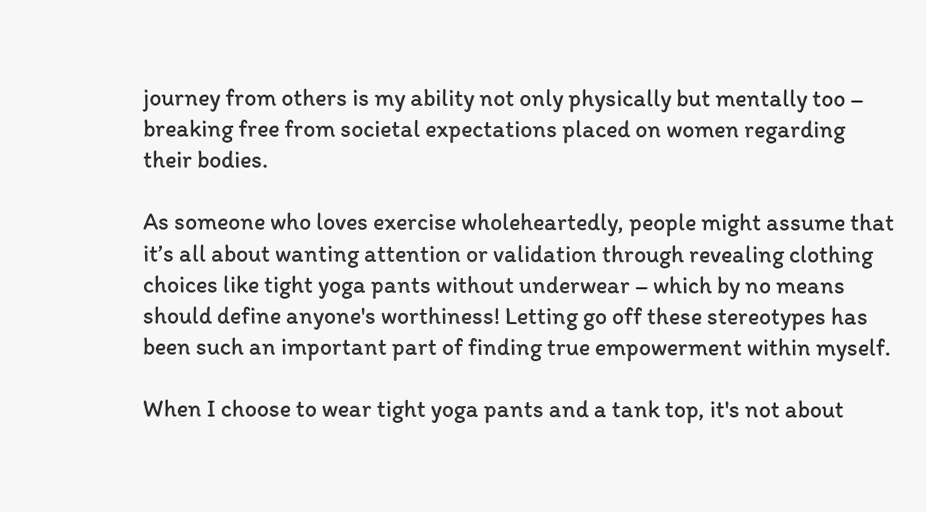journey from others is my ability not only physically but mentally too – breaking free from societal expectations placed on women regarding their bodies.

As someone who loves exercise wholeheartedly, people might assume that it’s all about wanting attention or validation through revealing clothing choices like tight yoga pants without underwear – which by no means should define anyone's worthiness! Letting go off these stereotypes has been such an important part of finding true empowerment within myself.

When I choose to wear tight yoga pants and a tank top, it's not about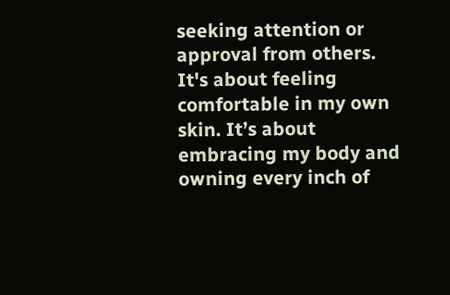seeking attention or approval from others. It's about feeling comfortable in my own skin. It’s about embracing my body and owning every inch of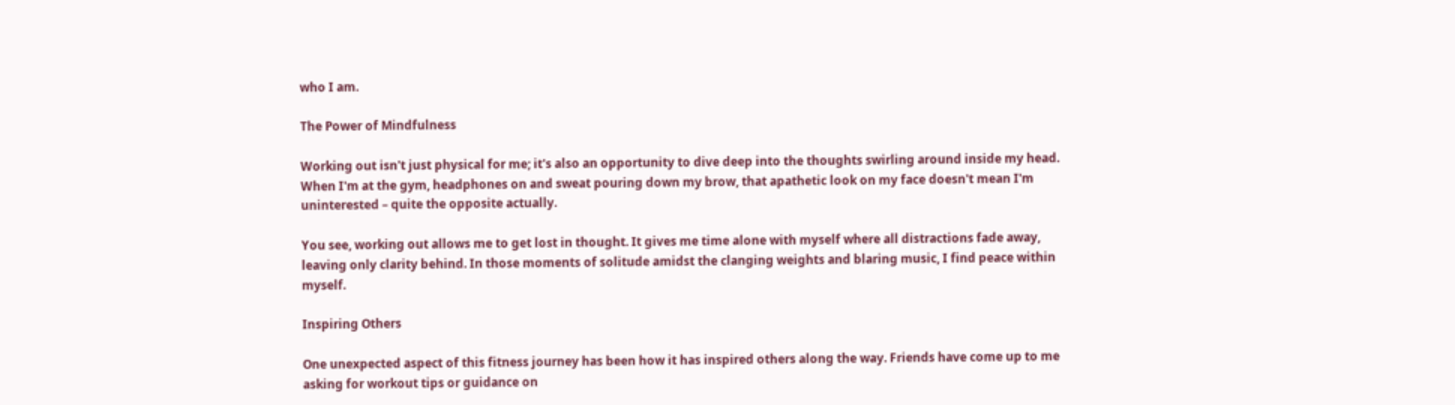who I am.

The Power of Mindfulness

Working out isn't just physical for me; it's also an opportunity to dive deep into the thoughts swirling around inside my head. When I'm at the gym, headphones on and sweat pouring down my brow, that apathetic look on my face doesn't mean I'm uninterested – quite the opposite actually.

You see, working out allows me to get lost in thought. It gives me time alone with myself where all distractions fade away, leaving only clarity behind. In those moments of solitude amidst the clanging weights and blaring music, I find peace within myself.

Inspiring Others

One unexpected aspect of this fitness journey has been how it has inspired others along the way. Friends have come up to me asking for workout tips or guidance on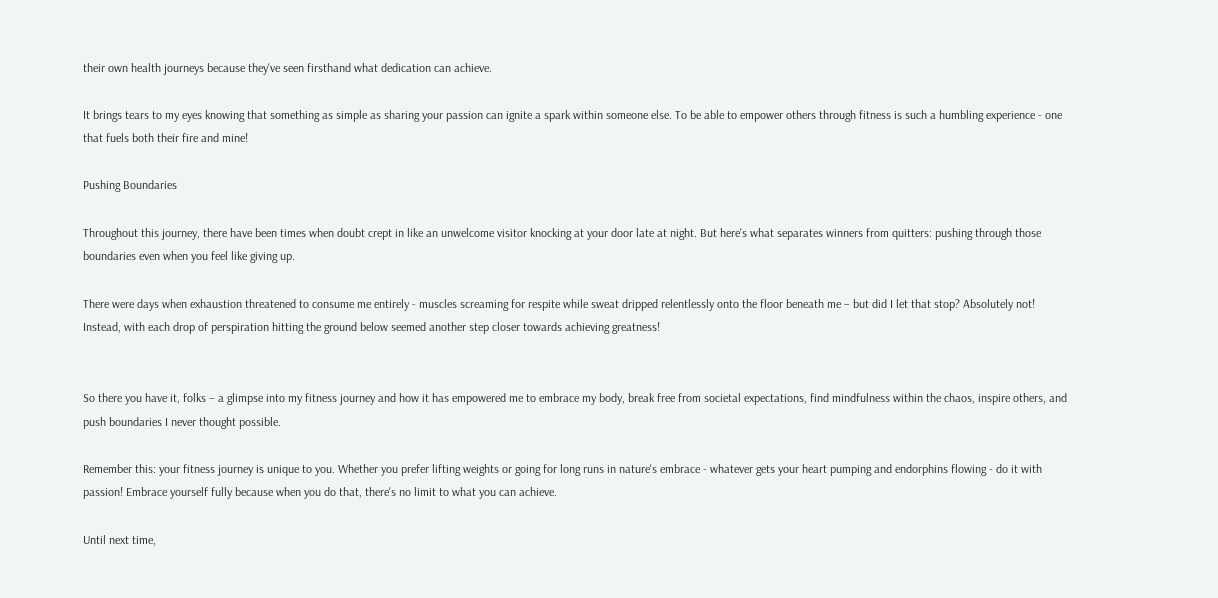their own health journeys because they've seen firsthand what dedication can achieve.

It brings tears to my eyes knowing that something as simple as sharing your passion can ignite a spark within someone else. To be able to empower others through fitness is such a humbling experience - one that fuels both their fire and mine!

Pushing Boundaries

Throughout this journey, there have been times when doubt crept in like an unwelcome visitor knocking at your door late at night. But here's what separates winners from quitters: pushing through those boundaries even when you feel like giving up.

There were days when exhaustion threatened to consume me entirely - muscles screaming for respite while sweat dripped relentlessly onto the floor beneath me – but did I let that stop? Absolutely not! Instead, with each drop of perspiration hitting the ground below seemed another step closer towards achieving greatness!


So there you have it, folks – a glimpse into my fitness journey and how it has empowered me to embrace my body, break free from societal expectations, find mindfulness within the chaos, inspire others, and push boundaries I never thought possible.

Remember this: your fitness journey is unique to you. Whether you prefer lifting weights or going for long runs in nature's embrace - whatever gets your heart pumping and endorphins flowing - do it with passion! Embrace yourself fully because when you do that, there's no limit to what you can achieve.

Until next time,